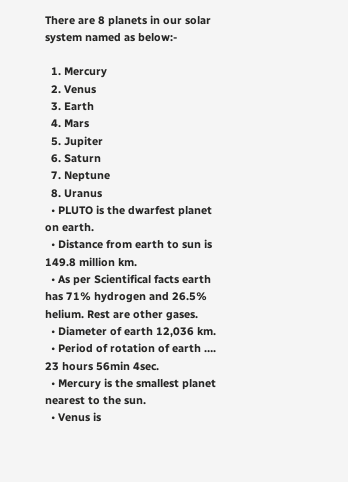There are 8 planets in our solar system named as below:-

  1. Mercury
  2. Venus
  3. Earth
  4. Mars
  5. Jupiter
  6. Saturn
  7. Neptune
  8. Uranus
  • PLUTO is the dwarfest planet on earth.
  • Distance from earth to sun is 149.8 million km.
  • As per Scientifical facts earth has 71% hydrogen and 26.5% helium. Rest are other gases.
  • Diameter of earth 12,036 km.
  • Period of rotation of earth …. 23 hours 56min 4sec.
  • Mercury is the smallest planet nearest to the sun.
  • Venus is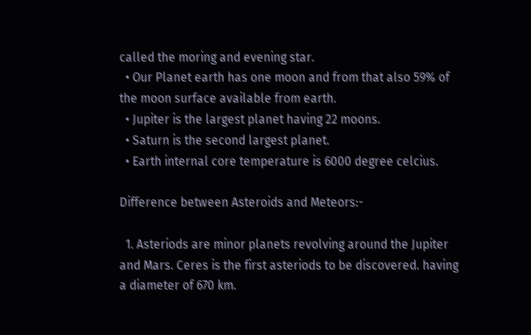called the moring and evening star.
  • Our Planet earth has one moon and from that also 59% of the moon surface available from earth.
  • Jupiter is the largest planet having 22 moons.
  • Saturn is the second largest planet.
  • Earth internal core temperature is 6000 degree celcius.

Difference between Asteroids and Meteors:-

  1. Asteriods are minor planets revolving around the Jupiter and Mars. Ceres is the first asteriods to be discovered. having a diameter of 670 km.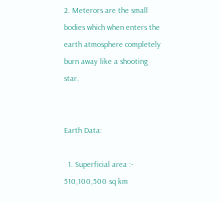2. Meterors are the small bodies which when enters the earth atmosphere completely burn away like a shooting star.


Earth Data:

  1. Superficial area :- 510,100,500 sq km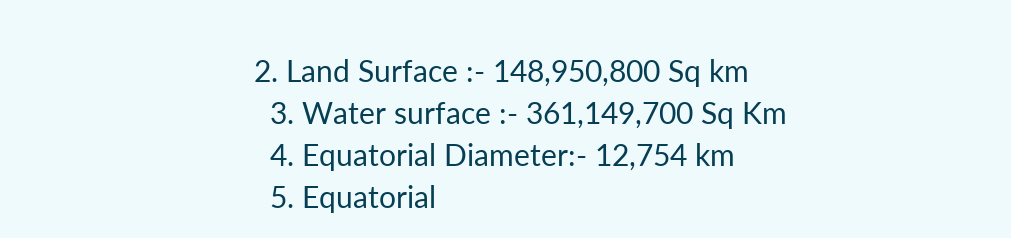2. Land Surface :- 148,950,800 Sq km
  3. Water surface :- 361,149,700 Sq Km
  4. Equatorial Diameter:- 12,754 km
  5. Equatorial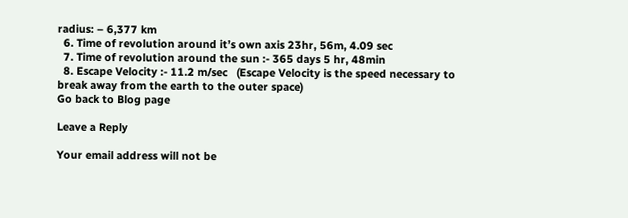radius: – 6,377 km
  6. Time of revolution around it’s own axis 23hr, 56m, 4.09 sec
  7. Time of revolution around the sun :- 365 days 5 hr, 48min
  8. Escape Velocity :- 11.2 m/sec   (Escape Velocity is the speed necessary to break away from the earth to the outer space)
Go back to Blog page

Leave a Reply

Your email address will not be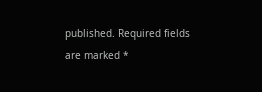published. Required fields are marked *